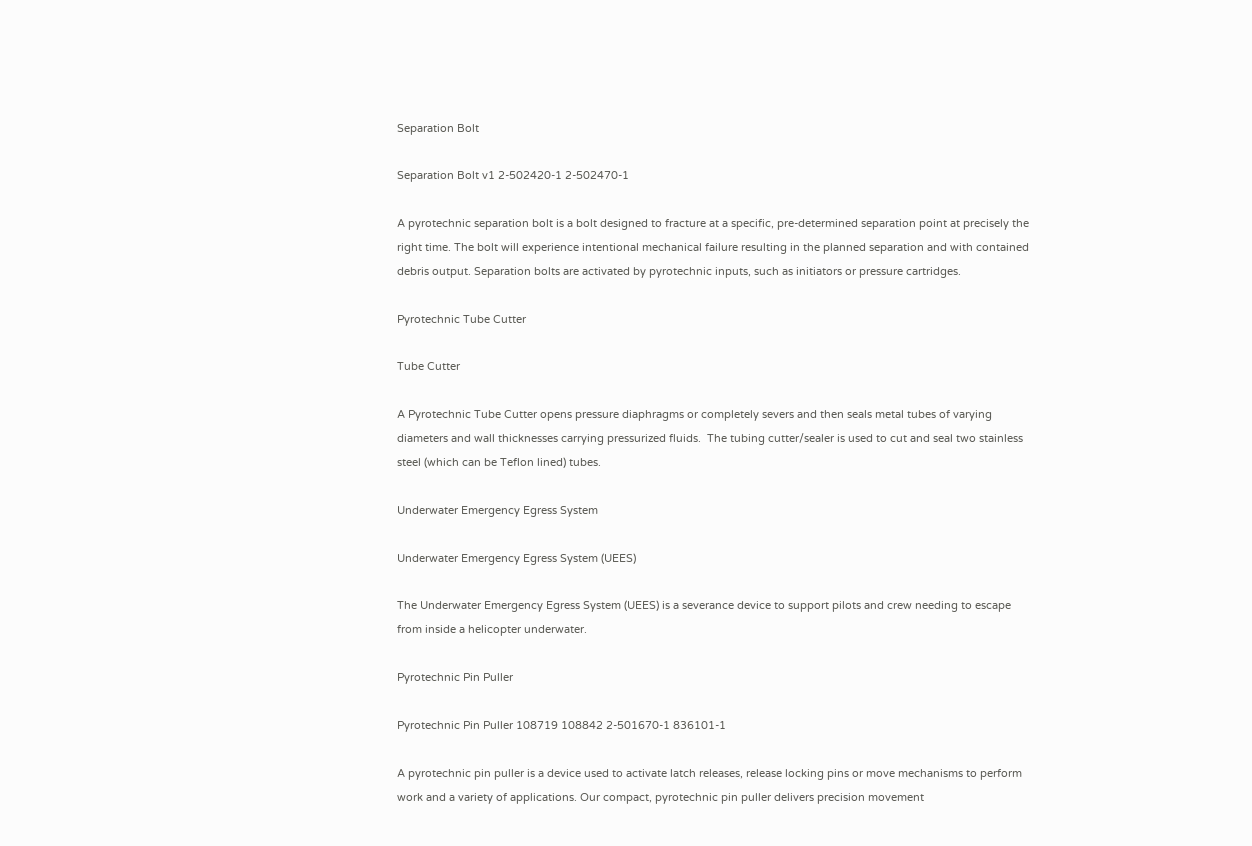Separation Bolt

Separation Bolt v1 2-502420-1 2-502470-1

A pyrotechnic separation bolt is a bolt designed to fracture at a specific, pre-determined separation point at precisely the right time. The bolt will experience intentional mechanical failure resulting in the planned separation and with contained debris output. Separation bolts are activated by pyrotechnic inputs, such as initiators or pressure cartridges.

Pyrotechnic Tube Cutter

Tube Cutter

A Pyrotechnic Tube Cutter opens pressure diaphragms or completely severs and then seals metal tubes of varying diameters and wall thicknesses carrying pressurized fluids.  The tubing cutter/sealer is used to cut and seal two stainless steel (which can be Teflon lined) tubes.

Underwater Emergency Egress System

Underwater Emergency Egress System (UEES)

The Underwater Emergency Egress System (UEES) is a severance device to support pilots and crew needing to escape from inside a helicopter underwater.

Pyrotechnic Pin Puller

Pyrotechnic Pin Puller 108719 108842 2-501670-1 836101-1

A pyrotechnic pin puller is a device used to activate latch releases, release locking pins or move mechanisms to perform work and a variety of applications. Our compact, pyrotechnic pin puller delivers precision movement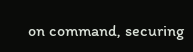on command, securing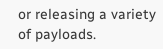or releasing a variety of payloads.